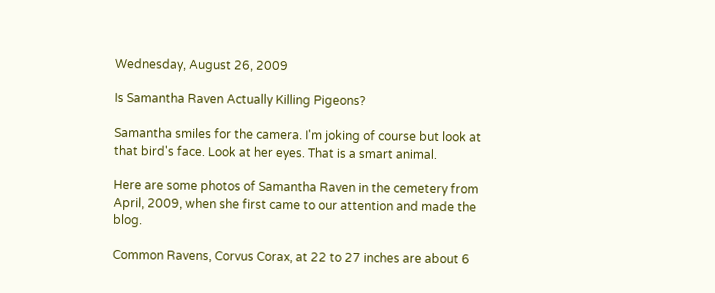Wednesday, August 26, 2009

Is Samantha Raven Actually Killing Pigeons?

Samantha smiles for the camera. I'm joking of course but look at that bird's face. Look at her eyes. That is a smart animal.

Here are some photos of Samantha Raven in the cemetery from April, 2009, when she first came to our attention and made the blog.

Common Ravens, Corvus Corax, at 22 to 27 inches are about 6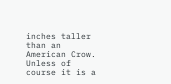inches taller than an American Crow. Unless of course it is a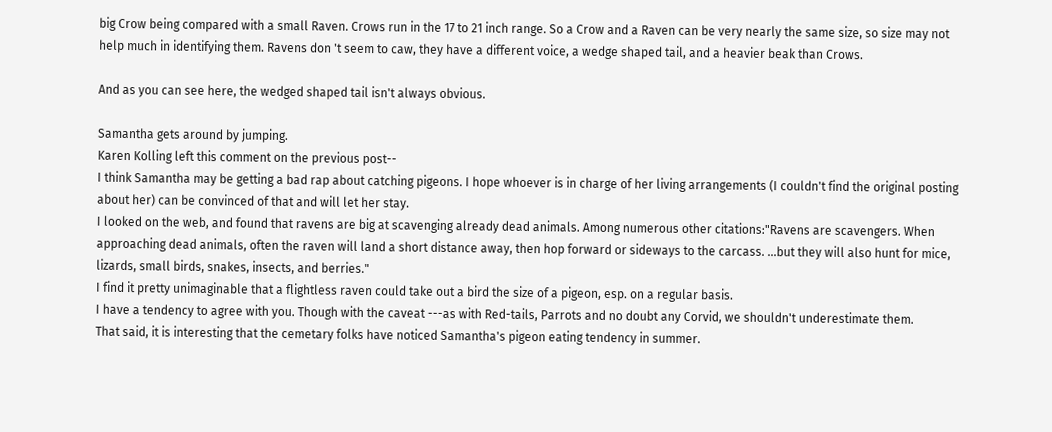big Crow being compared with a small Raven. Crows run in the 17 to 21 inch range. So a Crow and a Raven can be very nearly the same size, so size may not help much in identifying them. Ravens don 't seem to caw, they have a different voice, a wedge shaped tail, and a heavier beak than Crows.

And as you can see here, the wedged shaped tail isn't always obvious.

Samantha gets around by jumping.
Karen Kolling left this comment on the previous post--
I think Samantha may be getting a bad rap about catching pigeons. I hope whoever is in charge of her living arrangements (I couldn't find the original posting about her) can be convinced of that and will let her stay.
I looked on the web, and found that ravens are big at scavenging already dead animals. Among numerous other citations:"Ravens are scavengers. When approaching dead animals, often the raven will land a short distance away, then hop forward or sideways to the carcass. ...but they will also hunt for mice, lizards, small birds, snakes, insects, and berries."
I find it pretty unimaginable that a flightless raven could take out a bird the size of a pigeon, esp. on a regular basis.
I have a tendency to agree with you. Though with the caveat ---as with Red-tails, Parrots and no doubt any Corvid, we shouldn't underestimate them.
That said, it is interesting that the cemetary folks have noticed Samantha's pigeon eating tendency in summer.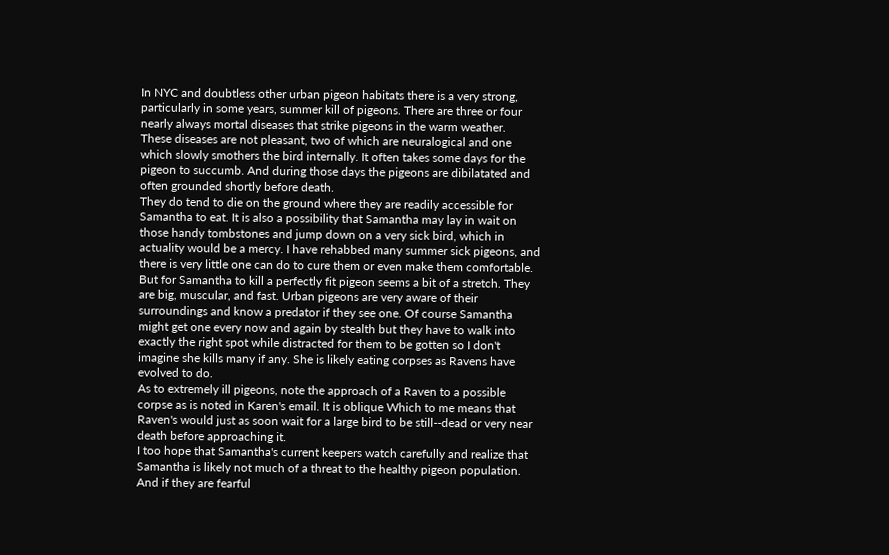In NYC and doubtless other urban pigeon habitats there is a very strong, particularly in some years, summer kill of pigeons. There are three or four nearly always mortal diseases that strike pigeons in the warm weather.
These diseases are not pleasant, two of which are neuralogical and one which slowly smothers the bird internally. It often takes some days for the pigeon to succumb. And during those days the pigeons are dibilatated and often grounded shortly before death.
They do tend to die on the ground where they are readily accessible for Samantha to eat. It is also a possibility that Samantha may lay in wait on those handy tombstones and jump down on a very sick bird, which in actuality would be a mercy. I have rehabbed many summer sick pigeons, and there is very little one can do to cure them or even make them comfortable.
But for Samantha to kill a perfectly fit pigeon seems a bit of a stretch. They are big, muscular, and fast. Urban pigeons are very aware of their surroundings and know a predator if they see one. Of course Samantha might get one every now and again by stealth but they have to walk into exactly the right spot while distracted for them to be gotten so I don't imagine she kills many if any. She is likely eating corpses as Ravens have evolved to do.
As to extremely ill pigeons, note the approach of a Raven to a possible corpse as is noted in Karen's email. It is oblique Which to me means that Raven's would just as soon wait for a large bird to be still--dead or very near death before approaching it.
I too hope that Samantha's current keepers watch carefully and realize that Samantha is likely not much of a threat to the healthy pigeon population.
And if they are fearful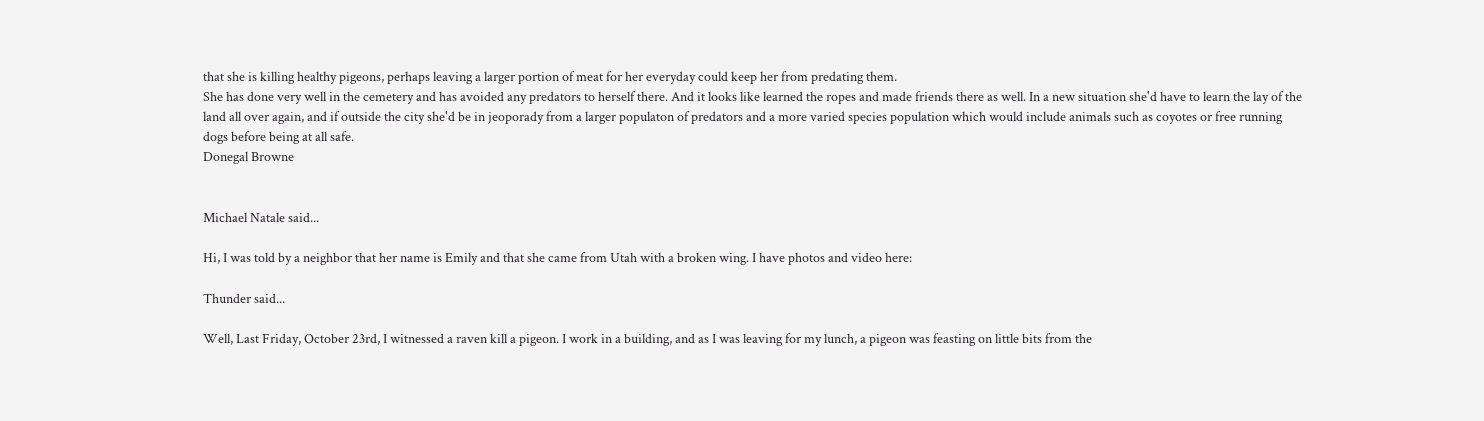that she is killing healthy pigeons, perhaps leaving a larger portion of meat for her everyday could keep her from predating them.
She has done very well in the cemetery and has avoided any predators to herself there. And it looks like learned the ropes and made friends there as well. In a new situation she'd have to learn the lay of the land all over again, and if outside the city she'd be in jeoporady from a larger populaton of predators and a more varied species population which would include animals such as coyotes or free running dogs before being at all safe.
Donegal Browne


Michael Natale said...

Hi, I was told by a neighbor that her name is Emily and that she came from Utah with a broken wing. I have photos and video here:

Thunder said...

Well, Last Friday, October 23rd, I witnessed a raven kill a pigeon. I work in a building, and as I was leaving for my lunch, a pigeon was feasting on little bits from the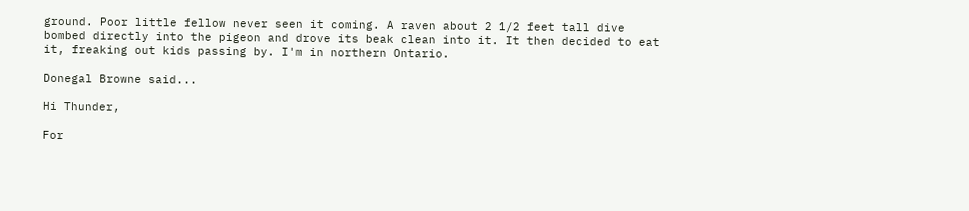ground. Poor little fellow never seen it coming. A raven about 2 1/2 feet tall dive bombed directly into the pigeon and drove its beak clean into it. It then decided to eat it, freaking out kids passing by. I'm in northern Ontario.

Donegal Browne said...

Hi Thunder,

For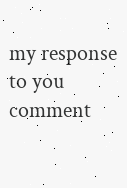my response to you comment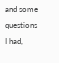and some questions I had,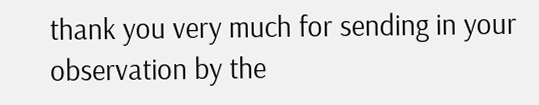thank you very much for sending in your observation by the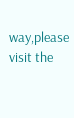way,please visit the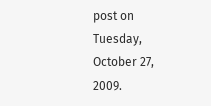post on
Tuesday, October 27, 2009.